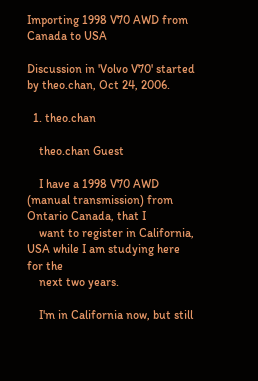Importing 1998 V70 AWD from Canada to USA

Discussion in 'Volvo V70' started by theo.chan, Oct 24, 2006.

  1. theo.chan

    theo.chan Guest

    I have a 1998 V70 AWD (manual transmission) from Ontario Canada, that I
    want to register in California, USA while I am studying here for the
    next two years.

    I'm in California now, but still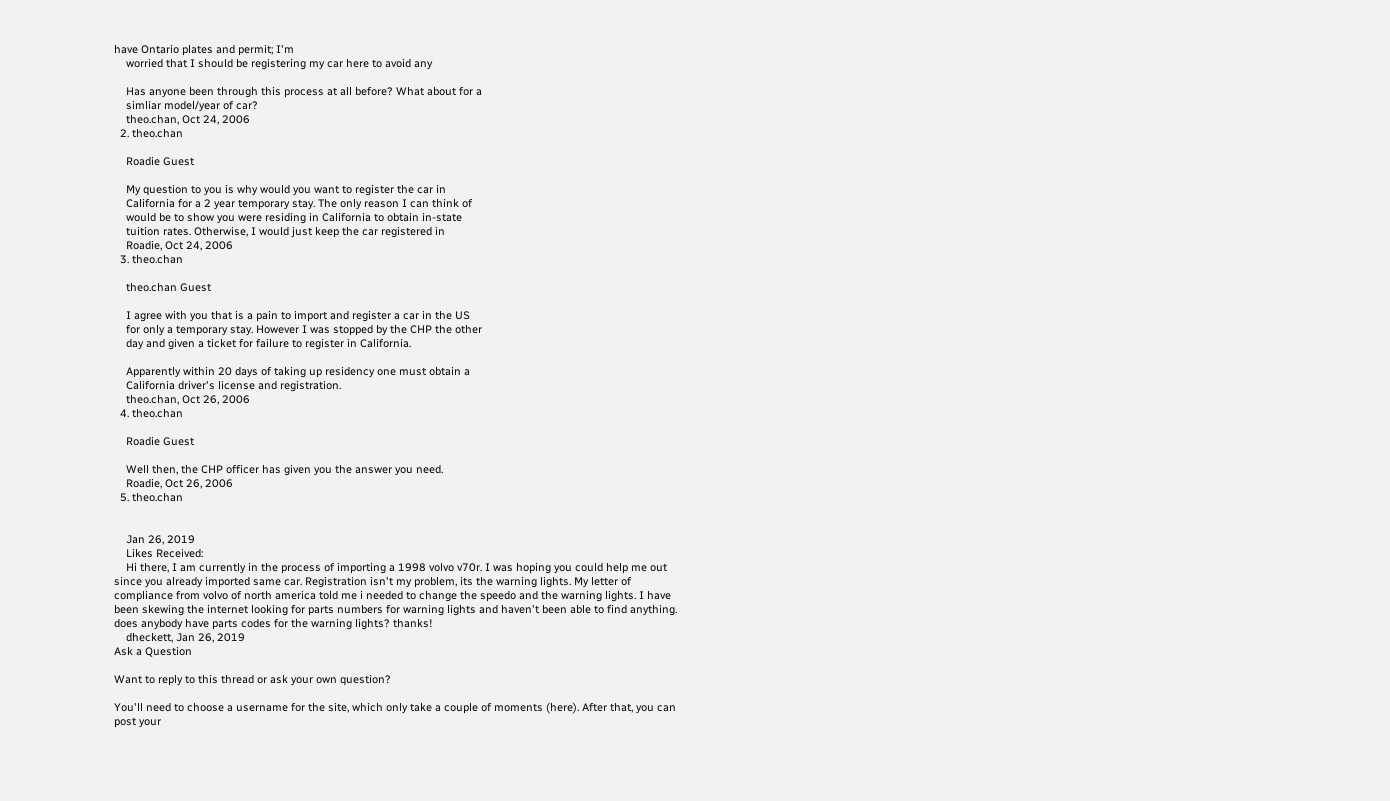have Ontario plates and permit; I'm
    worried that I should be registering my car here to avoid any

    Has anyone been through this process at all before? What about for a
    simliar model/year of car?
    theo.chan, Oct 24, 2006
  2. theo.chan

    Roadie Guest

    My question to you is why would you want to register the car in
    California for a 2 year temporary stay. The only reason I can think of
    would be to show you were residing in California to obtain in-state
    tuition rates. Otherwise, I would just keep the car registered in
    Roadie, Oct 24, 2006
  3. theo.chan

    theo.chan Guest

    I agree with you that is a pain to import and register a car in the US
    for only a temporary stay. However I was stopped by the CHP the other
    day and given a ticket for failure to register in California.

    Apparently within 20 days of taking up residency one must obtain a
    California driver's license and registration.
    theo.chan, Oct 26, 2006
  4. theo.chan

    Roadie Guest

    Well then, the CHP officer has given you the answer you need.
    Roadie, Oct 26, 2006
  5. theo.chan


    Jan 26, 2019
    Likes Received:
    Hi there, I am currently in the process of importing a 1998 volvo v70r. I was hoping you could help me out since you already imported same car. Registration isn't my problem, its the warning lights. My letter of compliance from volvo of north america told me i needed to change the speedo and the warning lights. I have been skewing the internet looking for parts numbers for warning lights and haven't been able to find anything. does anybody have parts codes for the warning lights? thanks!
    dheckett, Jan 26, 2019
Ask a Question

Want to reply to this thread or ask your own question?

You'll need to choose a username for the site, which only take a couple of moments (here). After that, you can post your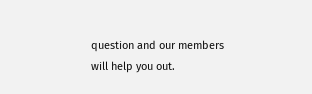question and our members will help you out.